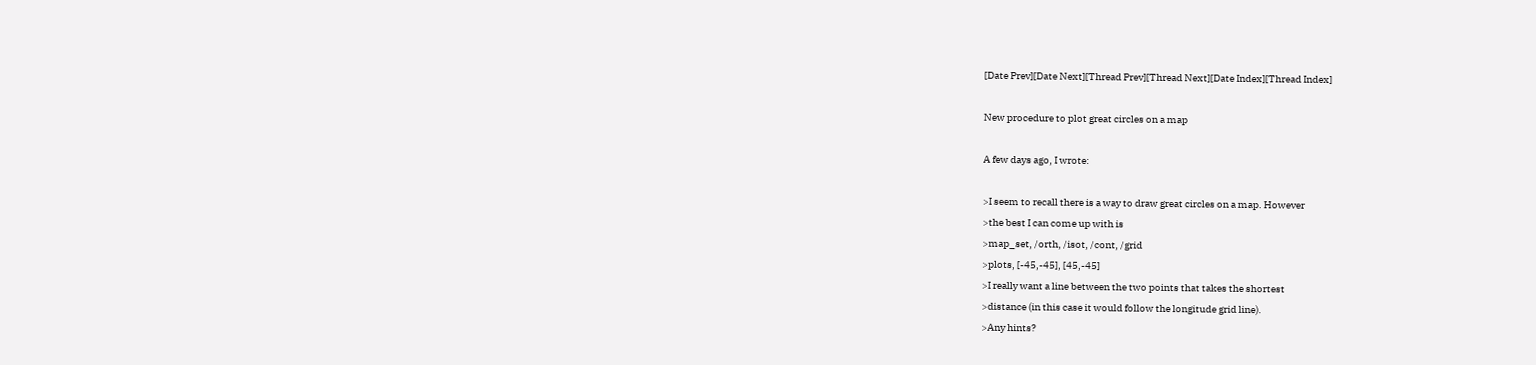[Date Prev][Date Next][Thread Prev][Thread Next][Date Index][Thread Index]

New procedure to plot great circles on a map

A few days ago, I wrote:

>I seem to recall there is a way to draw great circles on a map. However
>the best I can come up with is
>map_set, /orth, /isot, /cont, /grid
>plots, [-45,-45], [45,-45]
>I really want a line between the two points that takes the shortest
>distance (in this case it would follow the longitude grid line).
>Any hints?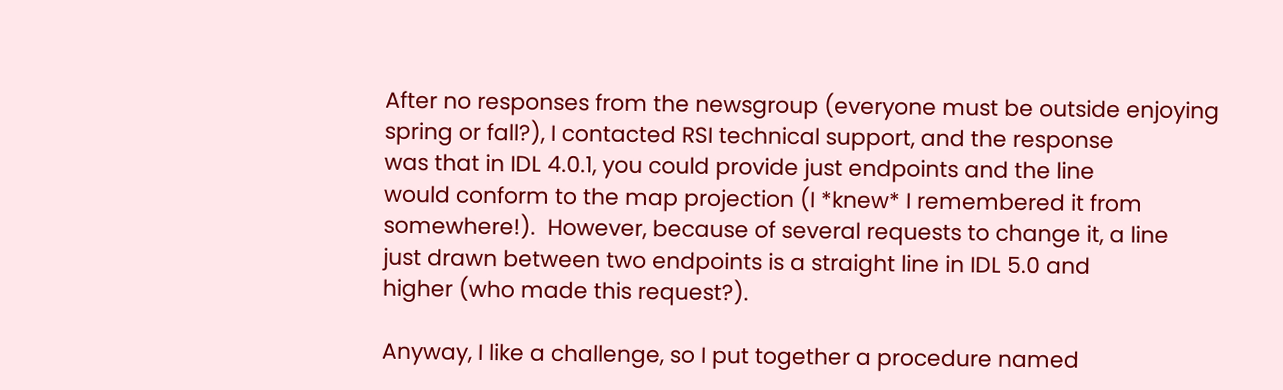After no responses from the newsgroup (everyone must be outside enjoying
spring or fall?), I contacted RSI technical support, and the response
was that in IDL 4.0.1, you could provide just endpoints and the line
would conform to the map projection (I *knew* I remembered it from
somewhere!).  However, because of several requests to change it, a line
just drawn between two endpoints is a straight line in IDL 5.0 and
higher (who made this request?).

Anyway, I like a challenge, so I put together a procedure named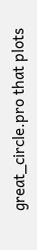great_circle.pro that plots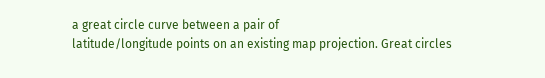a great circle curve between a pair of
latitude/longitude points on an existing map projection. Great circles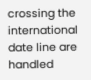crossing the international date line are handled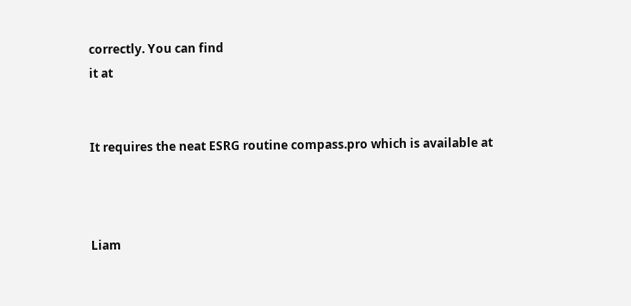correctly. You can find
it at


It requires the neat ESRG routine compass.pro which is available at



Liam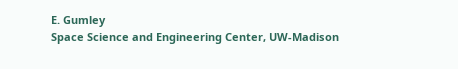E. Gumley
Space Science and Engineering Center, UW-Madison